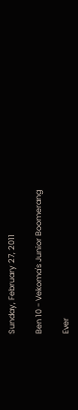Sunday, February 27, 2011

Ben 10 - Vekoma's Junior Boomerang

Ever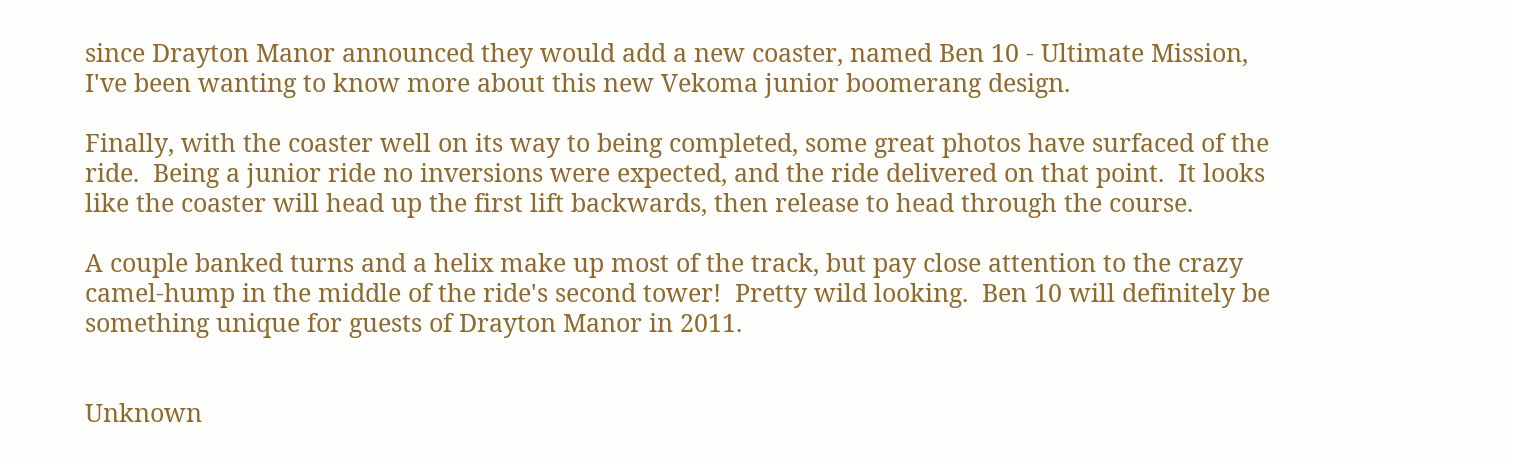since Drayton Manor announced they would add a new coaster, named Ben 10 - Ultimate Mission, I've been wanting to know more about this new Vekoma junior boomerang design.

Finally, with the coaster well on its way to being completed, some great photos have surfaced of the ride.  Being a junior ride no inversions were expected, and the ride delivered on that point.  It looks like the coaster will head up the first lift backwards, then release to head through the course.

A couple banked turns and a helix make up most of the track, but pay close attention to the crazy camel-hump in the middle of the ride's second tower!  Pretty wild looking.  Ben 10 will definitely be something unique for guests of Drayton Manor in 2011.


Unknown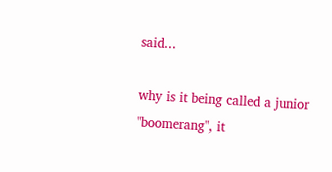said...

why is it being called a junior "boomerang", it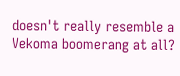doesn't really resemble a Vekoma boomerang at all?